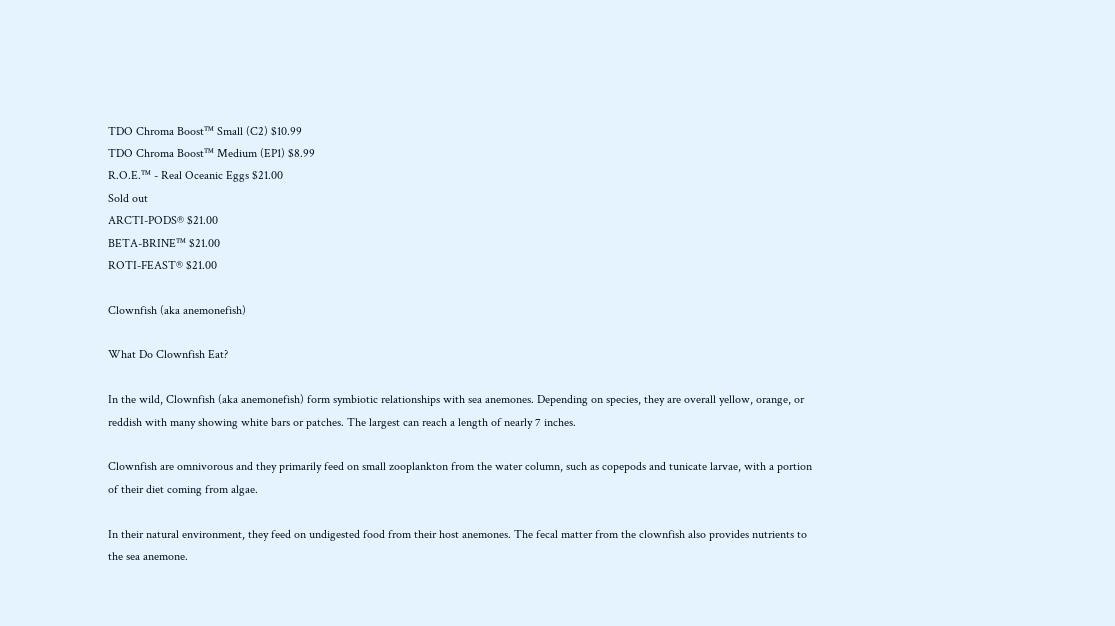TDO Chroma Boost™ Small (C2) $10.99
TDO Chroma Boost™ Medium (EP1) $8.99
R.O.E.™ - Real Oceanic Eggs $21.00
Sold out
ARCTI-PODS® $21.00
BETA-BRINE™ $21.00
ROTI-FEAST® $21.00

Clownfish (aka anemonefish)

What Do Clownfish Eat?

In the wild, Clownfish (aka anemonefish) form symbiotic relationships with sea anemones. Depending on species, they are overall yellow, orange, or reddish with many showing white bars or patches. The largest can reach a length of nearly 7 inches.

Clownfish are omnivorous and they primarily feed on small zooplankton from the water column, such as copepods and tunicate larvae, with a portion of their diet coming from algae.

In their natural environment, they feed on undigested food from their host anemones. The fecal matter from the clownfish also provides nutrients to the sea anemone.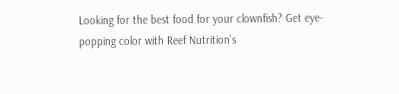Looking for the best food for your clownfish? Get eye-popping color with Reef Nutrition’s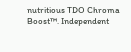nutritious TDO Chroma Boost™. Independent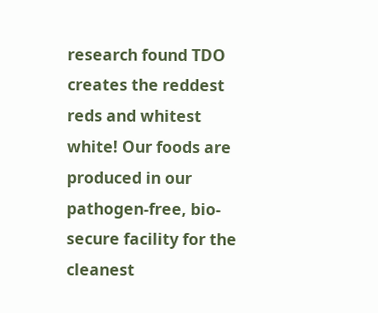research found TDO creates the reddest reds and whitest white! Our foods are produced in our pathogen-free, bio-secure facility for the cleanest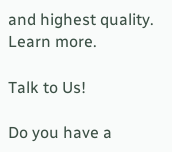and highest quality. Learn more.

Talk to Us!

Do you have a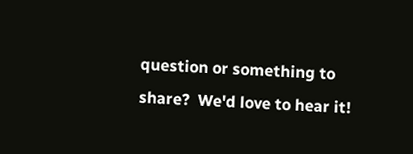question or something to share?  We'd love to hear it!